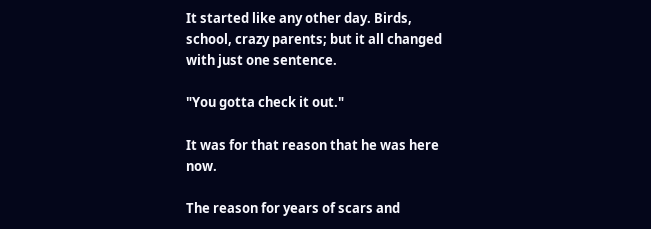It started like any other day. Birds, school, crazy parents; but it all changed with just one sentence.

"You gotta check it out."

It was for that reason that he was here now.

The reason for years of scars and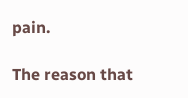pain.

The reason that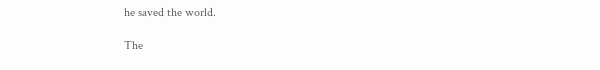he saved the world.

The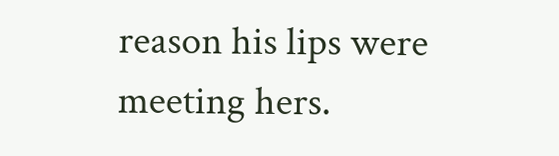reason his lips were meeting hers.